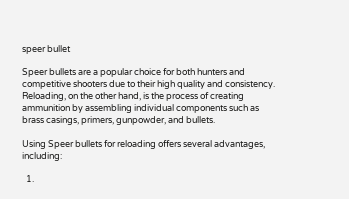speer bullet

Speer bullets are a popular choice for both hunters and competitive shooters due to their high quality and consistency. Reloading, on the other hand, is the process of creating ammunition by assembling individual components such as brass casings, primers, gunpowder, and bullets.

Using Speer bullets for reloading offers several advantages, including:

  1.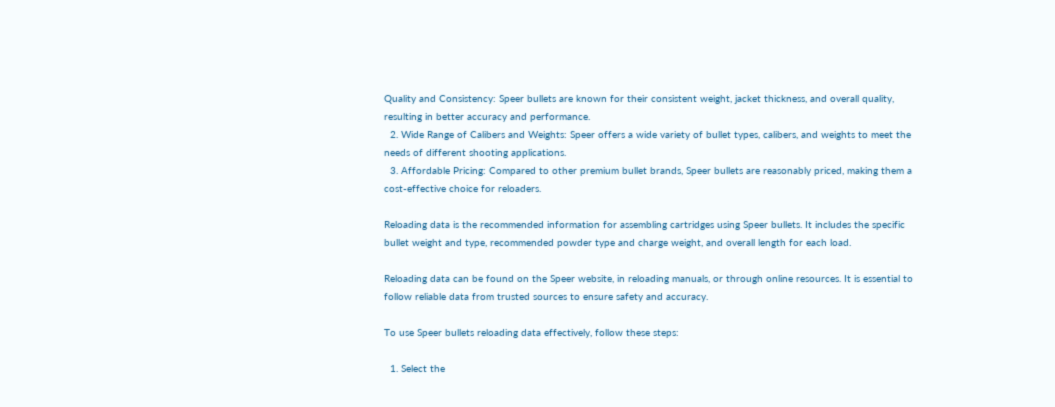Quality and Consistency: Speer bullets are known for their consistent weight, jacket thickness, and overall quality, resulting in better accuracy and performance.
  2. Wide Range of Calibers and Weights: Speer offers a wide variety of bullet types, calibers, and weights to meet the needs of different shooting applications.
  3. Affordable Pricing: Compared to other premium bullet brands, Speer bullets are reasonably priced, making them a cost-effective choice for reloaders.

Reloading data is the recommended information for assembling cartridges using Speer bullets. It includes the specific bullet weight and type, recommended powder type and charge weight, and overall length for each load.

Reloading data can be found on the Speer website, in reloading manuals, or through online resources. It is essential to follow reliable data from trusted sources to ensure safety and accuracy.

To use Speer bullets reloading data effectively, follow these steps:

  1. Select the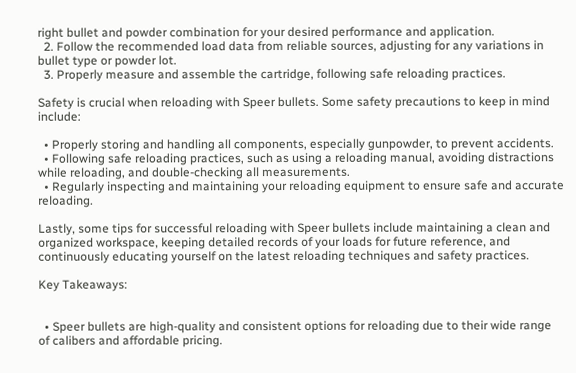right bullet and powder combination for your desired performance and application.
  2. Follow the recommended load data from reliable sources, adjusting for any variations in bullet type or powder lot.
  3. Properly measure and assemble the cartridge, following safe reloading practices.

Safety is crucial when reloading with Speer bullets. Some safety precautions to keep in mind include:

  • Properly storing and handling all components, especially gunpowder, to prevent accidents.
  • Following safe reloading practices, such as using a reloading manual, avoiding distractions while reloading, and double-checking all measurements.
  • Regularly inspecting and maintaining your reloading equipment to ensure safe and accurate reloading.

Lastly, some tips for successful reloading with Speer bullets include maintaining a clean and organized workspace, keeping detailed records of your loads for future reference, and continuously educating yourself on the latest reloading techniques and safety practices.

Key Takeaways:


  • Speer bullets are high-quality and consistent options for reloading due to their wide range of calibers and affordable pricing.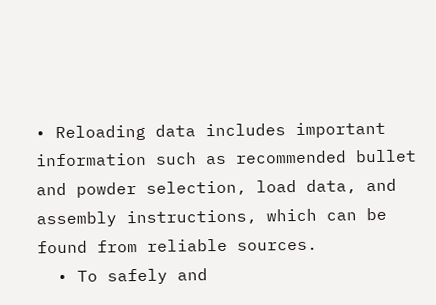• Reloading data includes important information such as recommended bullet and powder selection, load data, and assembly instructions, which can be found from reliable sources.
  • To safely and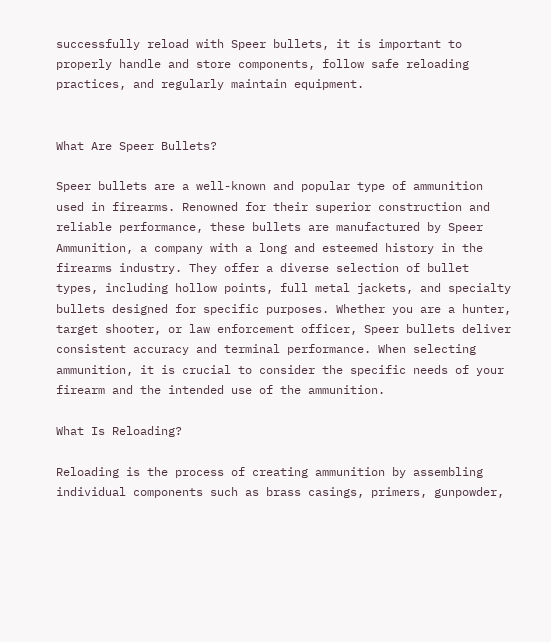successfully reload with Speer bullets, it is important to properly handle and store components, follow safe reloading practices, and regularly maintain equipment.


What Are Speer Bullets?

Speer bullets are a well-known and popular type of ammunition used in firearms. Renowned for their superior construction and reliable performance, these bullets are manufactured by Speer Ammunition, a company with a long and esteemed history in the firearms industry. They offer a diverse selection of bullet types, including hollow points, full metal jackets, and specialty bullets designed for specific purposes. Whether you are a hunter, target shooter, or law enforcement officer, Speer bullets deliver consistent accuracy and terminal performance. When selecting ammunition, it is crucial to consider the specific needs of your firearm and the intended use of the ammunition.

What Is Reloading?

Reloading is the process of creating ammunition by assembling individual components such as brass casings, primers, gunpowder,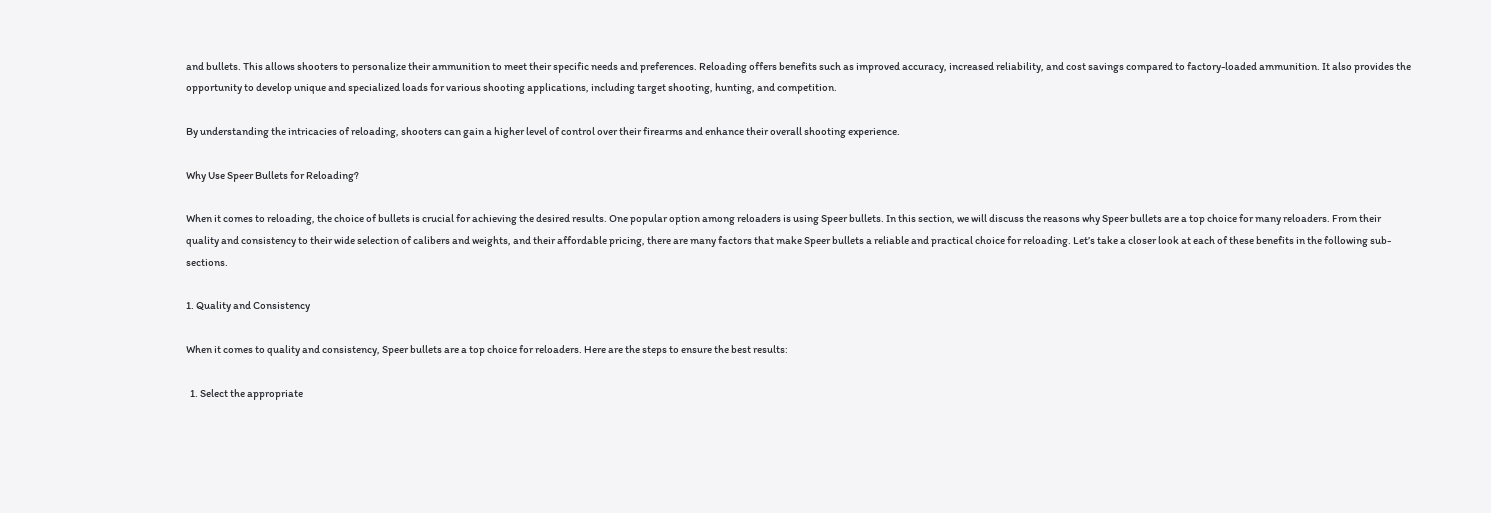and bullets. This allows shooters to personalize their ammunition to meet their specific needs and preferences. Reloading offers benefits such as improved accuracy, increased reliability, and cost savings compared to factory-loaded ammunition. It also provides the opportunity to develop unique and specialized loads for various shooting applications, including target shooting, hunting, and competition.

By understanding the intricacies of reloading, shooters can gain a higher level of control over their firearms and enhance their overall shooting experience.

Why Use Speer Bullets for Reloading?

When it comes to reloading, the choice of bullets is crucial for achieving the desired results. One popular option among reloaders is using Speer bullets. In this section, we will discuss the reasons why Speer bullets are a top choice for many reloaders. From their quality and consistency to their wide selection of calibers and weights, and their affordable pricing, there are many factors that make Speer bullets a reliable and practical choice for reloading. Let’s take a closer look at each of these benefits in the following sub-sections.

1. Quality and Consistency

When it comes to quality and consistency, Speer bullets are a top choice for reloaders. Here are the steps to ensure the best results:

  1. Select the appropriate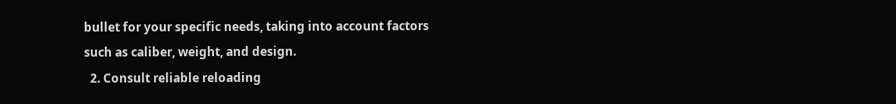bullet for your specific needs, taking into account factors such as caliber, weight, and design.
  2. Consult reliable reloading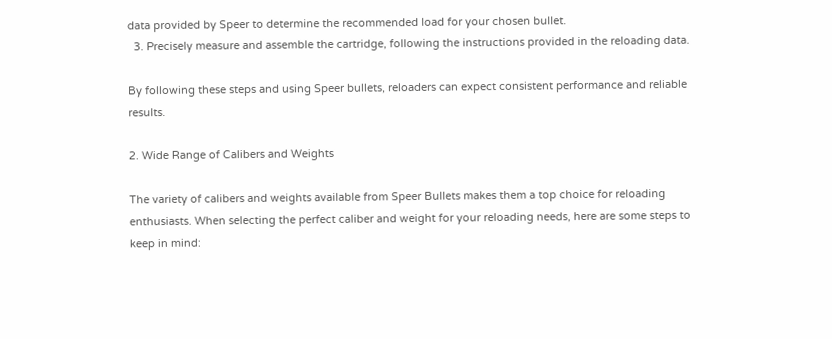data provided by Speer to determine the recommended load for your chosen bullet.
  3. Precisely measure and assemble the cartridge, following the instructions provided in the reloading data.

By following these steps and using Speer bullets, reloaders can expect consistent performance and reliable results.

2. Wide Range of Calibers and Weights

The variety of calibers and weights available from Speer Bullets makes them a top choice for reloading enthusiasts. When selecting the perfect caliber and weight for your reloading needs, here are some steps to keep in mind: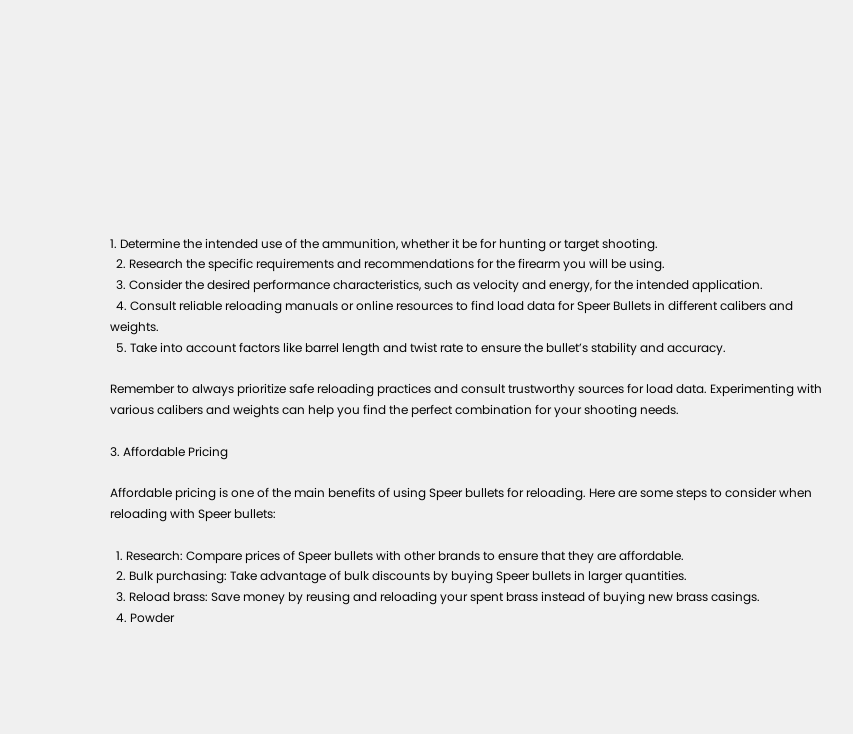1. Determine the intended use of the ammunition, whether it be for hunting or target shooting.
  2. Research the specific requirements and recommendations for the firearm you will be using.
  3. Consider the desired performance characteristics, such as velocity and energy, for the intended application.
  4. Consult reliable reloading manuals or online resources to find load data for Speer Bullets in different calibers and weights.
  5. Take into account factors like barrel length and twist rate to ensure the bullet’s stability and accuracy.

Remember to always prioritize safe reloading practices and consult trustworthy sources for load data. Experimenting with various calibers and weights can help you find the perfect combination for your shooting needs.

3. Affordable Pricing

Affordable pricing is one of the main benefits of using Speer bullets for reloading. Here are some steps to consider when reloading with Speer bullets:

  1. Research: Compare prices of Speer bullets with other brands to ensure that they are affordable.
  2. Bulk purchasing: Take advantage of bulk discounts by buying Speer bullets in larger quantities.
  3. Reload brass: Save money by reusing and reloading your spent brass instead of buying new brass casings.
  4. Powder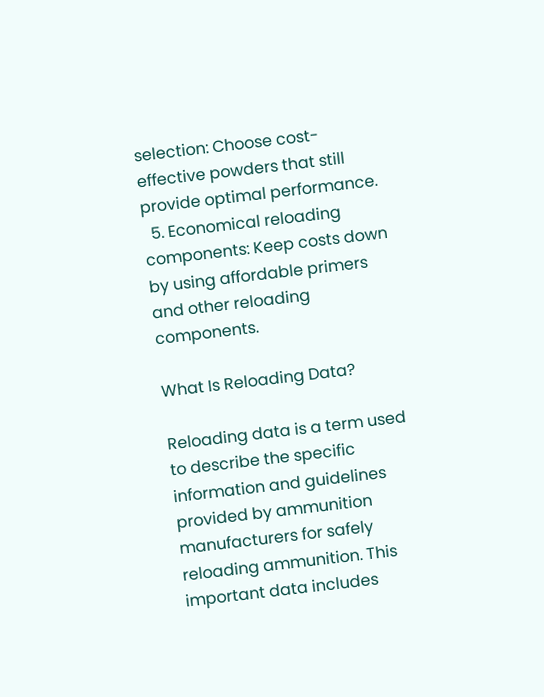selection: Choose cost-effective powders that still provide optimal performance.
  5. Economical reloading components: Keep costs down by using affordable primers and other reloading components.

What Is Reloading Data?

Reloading data is a term used to describe the specific information and guidelines provided by ammunition manufacturers for safely reloading ammunition. This important data includes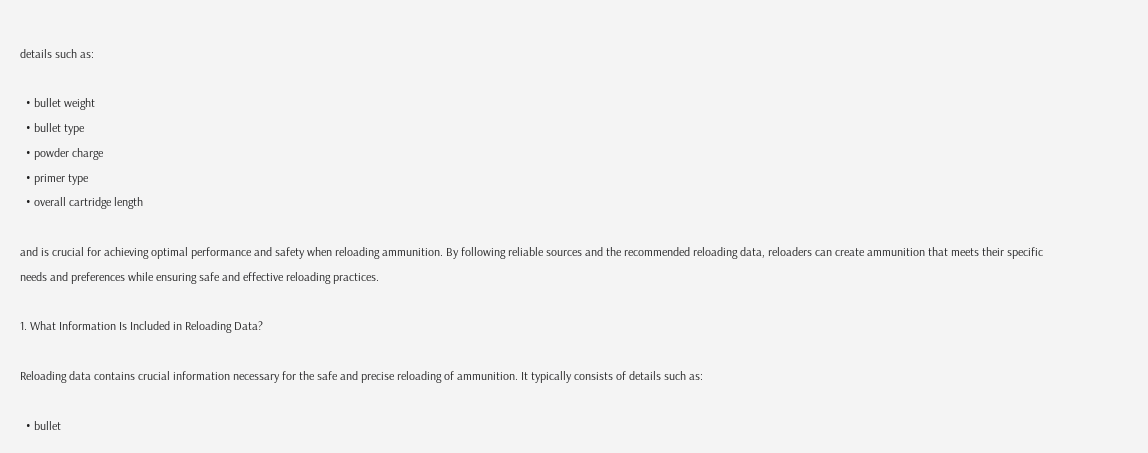details such as:

  • bullet weight
  • bullet type
  • powder charge
  • primer type
  • overall cartridge length

and is crucial for achieving optimal performance and safety when reloading ammunition. By following reliable sources and the recommended reloading data, reloaders can create ammunition that meets their specific needs and preferences while ensuring safe and effective reloading practices.

1. What Information Is Included in Reloading Data?

Reloading data contains crucial information necessary for the safe and precise reloading of ammunition. It typically consists of details such as:

  • bullet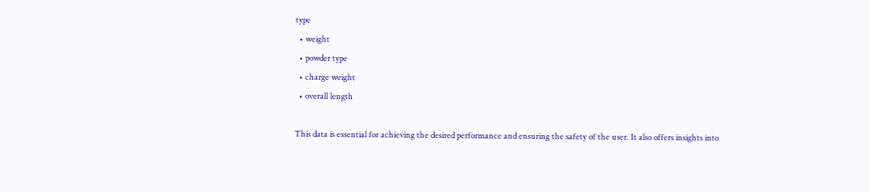type
  • weight
  • powder type
  • charge weight
  • overall length

This data is essential for achieving the desired performance and ensuring the safety of the user. It also offers insights into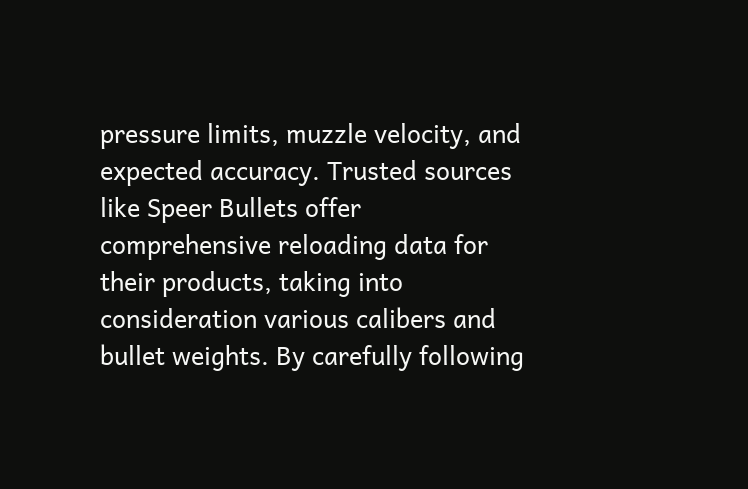pressure limits, muzzle velocity, and expected accuracy. Trusted sources like Speer Bullets offer comprehensive reloading data for their products, taking into consideration various calibers and bullet weights. By carefully following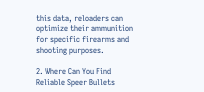this data, reloaders can optimize their ammunition for specific firearms and shooting purposes.

2. Where Can You Find Reliable Speer Bullets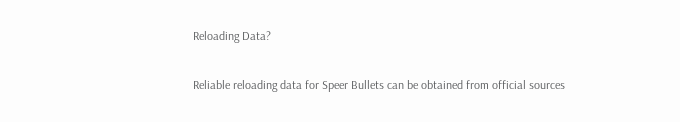Reloading Data?

Reliable reloading data for Speer Bullets can be obtained from official sources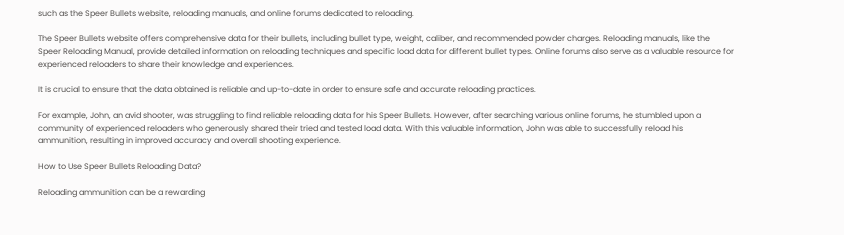such as the Speer Bullets website, reloading manuals, and online forums dedicated to reloading.

The Speer Bullets website offers comprehensive data for their bullets, including bullet type, weight, caliber, and recommended powder charges. Reloading manuals, like the Speer Reloading Manual, provide detailed information on reloading techniques and specific load data for different bullet types. Online forums also serve as a valuable resource for experienced reloaders to share their knowledge and experiences.

It is crucial to ensure that the data obtained is reliable and up-to-date in order to ensure safe and accurate reloading practices.

For example, John, an avid shooter, was struggling to find reliable reloading data for his Speer Bullets. However, after searching various online forums, he stumbled upon a community of experienced reloaders who generously shared their tried and tested load data. With this valuable information, John was able to successfully reload his ammunition, resulting in improved accuracy and overall shooting experience.

How to Use Speer Bullets Reloading Data?

Reloading ammunition can be a rewarding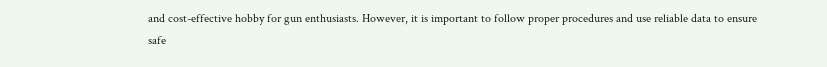and cost-effective hobby for gun enthusiasts. However, it is important to follow proper procedures and use reliable data to ensure safe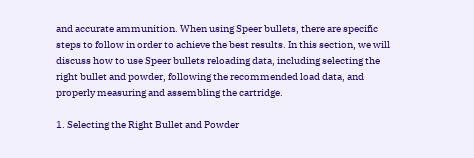and accurate ammunition. When using Speer bullets, there are specific steps to follow in order to achieve the best results. In this section, we will discuss how to use Speer bullets reloading data, including selecting the right bullet and powder, following the recommended load data, and properly measuring and assembling the cartridge.

1. Selecting the Right Bullet and Powder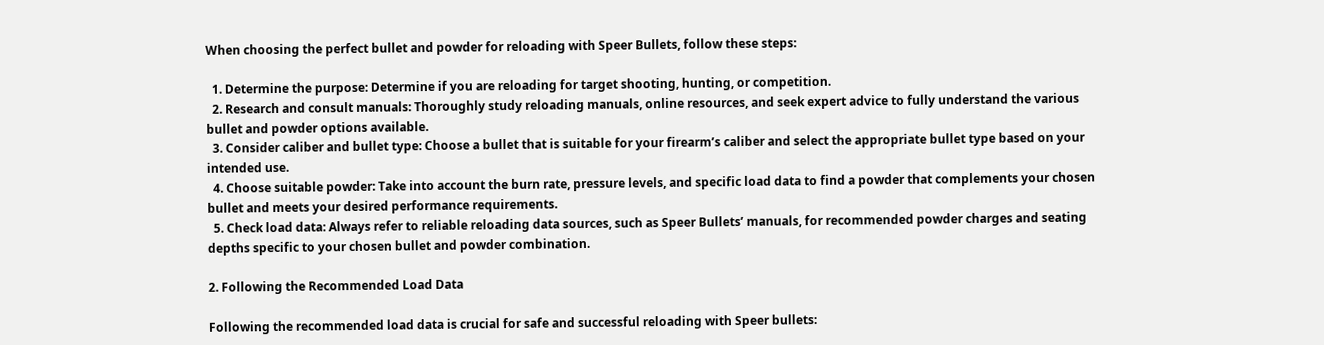When choosing the perfect bullet and powder for reloading with Speer Bullets, follow these steps:

  1. Determine the purpose: Determine if you are reloading for target shooting, hunting, or competition.
  2. Research and consult manuals: Thoroughly study reloading manuals, online resources, and seek expert advice to fully understand the various bullet and powder options available.
  3. Consider caliber and bullet type: Choose a bullet that is suitable for your firearm’s caliber and select the appropriate bullet type based on your intended use.
  4. Choose suitable powder: Take into account the burn rate, pressure levels, and specific load data to find a powder that complements your chosen bullet and meets your desired performance requirements.
  5. Check load data: Always refer to reliable reloading data sources, such as Speer Bullets’ manuals, for recommended powder charges and seating depths specific to your chosen bullet and powder combination.

2. Following the Recommended Load Data

Following the recommended load data is crucial for safe and successful reloading with Speer bullets: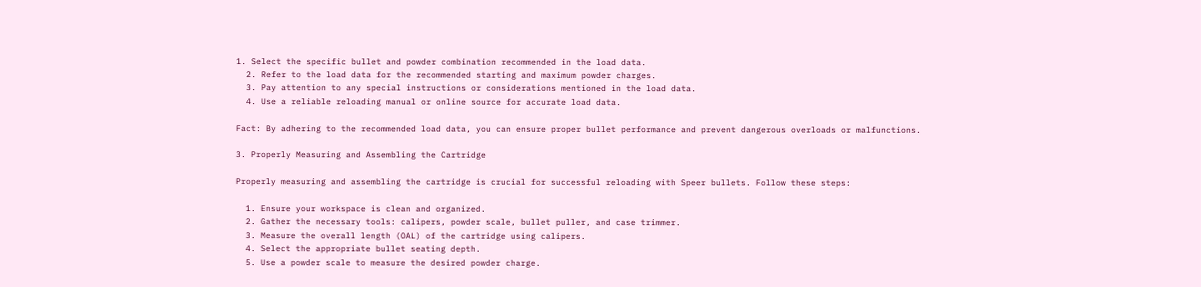1. Select the specific bullet and powder combination recommended in the load data.
  2. Refer to the load data for the recommended starting and maximum powder charges.
  3. Pay attention to any special instructions or considerations mentioned in the load data.
  4. Use a reliable reloading manual or online source for accurate load data.

Fact: By adhering to the recommended load data, you can ensure proper bullet performance and prevent dangerous overloads or malfunctions.

3. Properly Measuring and Assembling the Cartridge

Properly measuring and assembling the cartridge is crucial for successful reloading with Speer bullets. Follow these steps:

  1. Ensure your workspace is clean and organized.
  2. Gather the necessary tools: calipers, powder scale, bullet puller, and case trimmer.
  3. Measure the overall length (OAL) of the cartridge using calipers.
  4. Select the appropriate bullet seating depth.
  5. Use a powder scale to measure the desired powder charge.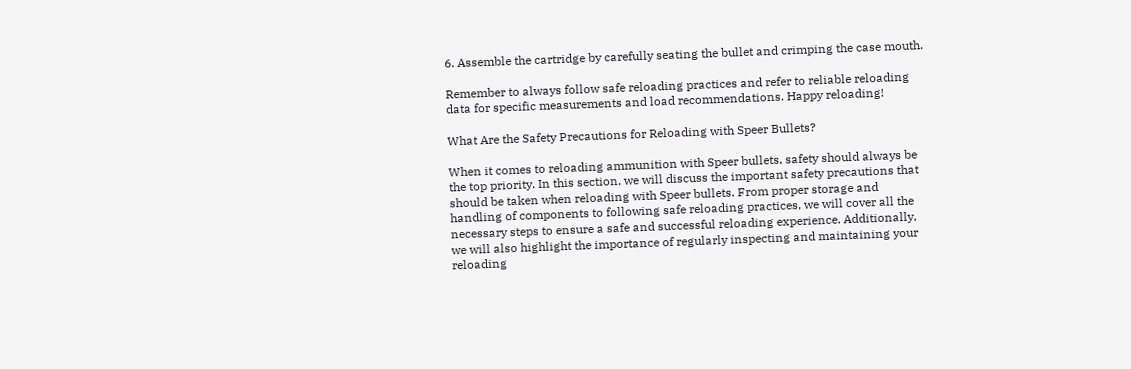6. Assemble the cartridge by carefully seating the bullet and crimping the case mouth.

Remember to always follow safe reloading practices and refer to reliable reloading data for specific measurements and load recommendations. Happy reloading!

What Are the Safety Precautions for Reloading with Speer Bullets?

When it comes to reloading ammunition with Speer bullets, safety should always be the top priority. In this section, we will discuss the important safety precautions that should be taken when reloading with Speer bullets. From proper storage and handling of components to following safe reloading practices, we will cover all the necessary steps to ensure a safe and successful reloading experience. Additionally, we will also highlight the importance of regularly inspecting and maintaining your reloading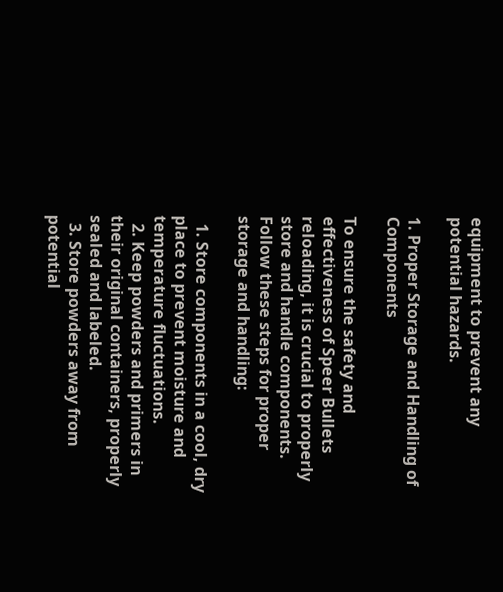equipment to prevent any potential hazards.

1. Proper Storage and Handling of Components

To ensure the safety and effectiveness of Speer Bullets reloading, it is crucial to properly store and handle components. Follow these steps for proper storage and handling:

  1. Store components in a cool, dry place to prevent moisture and temperature fluctuations.
  2. Keep powders and primers in their original containers, properly sealed and labeled.
  3. Store powders away from potential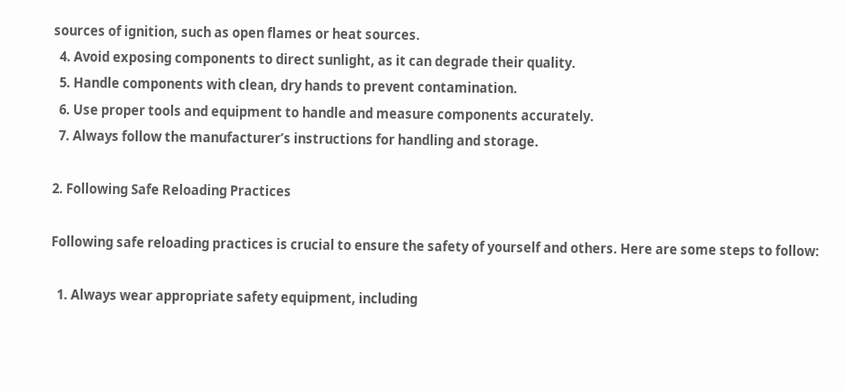sources of ignition, such as open flames or heat sources.
  4. Avoid exposing components to direct sunlight, as it can degrade their quality.
  5. Handle components with clean, dry hands to prevent contamination.
  6. Use proper tools and equipment to handle and measure components accurately.
  7. Always follow the manufacturer’s instructions for handling and storage.

2. Following Safe Reloading Practices

Following safe reloading practices is crucial to ensure the safety of yourself and others. Here are some steps to follow:

  1. Always wear appropriate safety equipment, including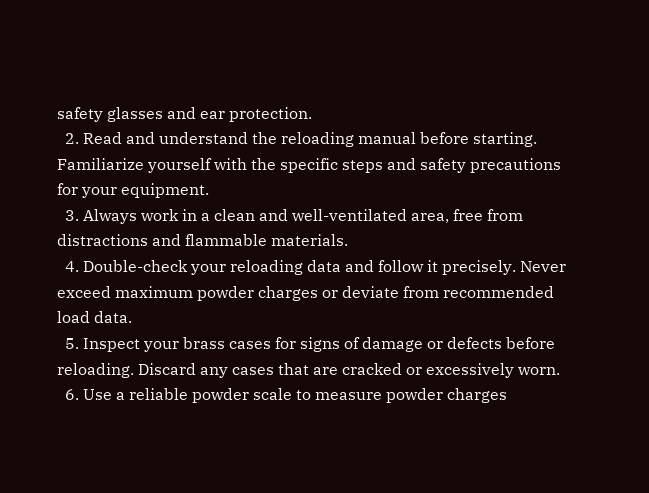safety glasses and ear protection.
  2. Read and understand the reloading manual before starting. Familiarize yourself with the specific steps and safety precautions for your equipment.
  3. Always work in a clean and well-ventilated area, free from distractions and flammable materials.
  4. Double-check your reloading data and follow it precisely. Never exceed maximum powder charges or deviate from recommended load data.
  5. Inspect your brass cases for signs of damage or defects before reloading. Discard any cases that are cracked or excessively worn.
  6. Use a reliable powder scale to measure powder charges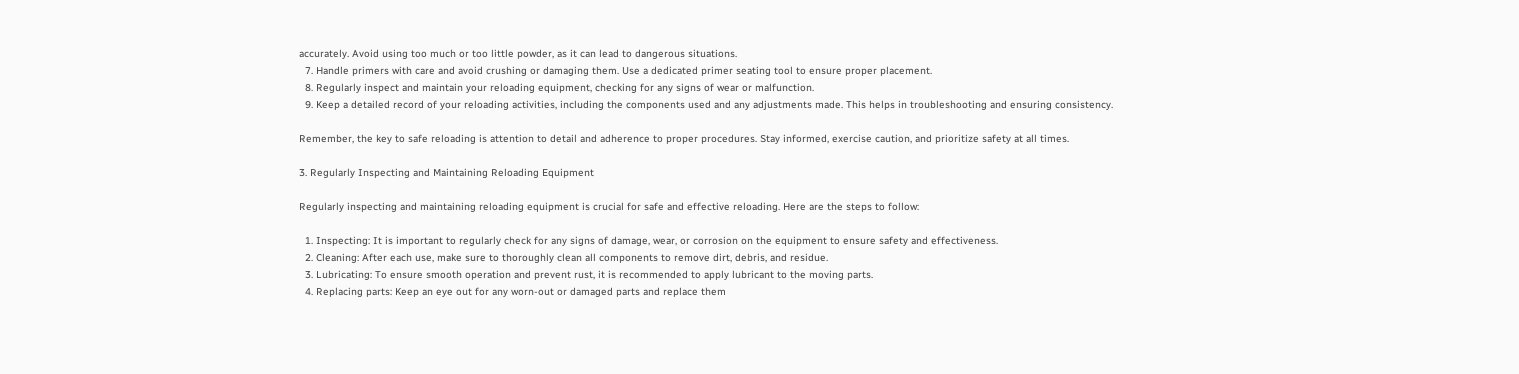accurately. Avoid using too much or too little powder, as it can lead to dangerous situations.
  7. Handle primers with care and avoid crushing or damaging them. Use a dedicated primer seating tool to ensure proper placement.
  8. Regularly inspect and maintain your reloading equipment, checking for any signs of wear or malfunction.
  9. Keep a detailed record of your reloading activities, including the components used and any adjustments made. This helps in troubleshooting and ensuring consistency.

Remember, the key to safe reloading is attention to detail and adherence to proper procedures. Stay informed, exercise caution, and prioritize safety at all times.

3. Regularly Inspecting and Maintaining Reloading Equipment

Regularly inspecting and maintaining reloading equipment is crucial for safe and effective reloading. Here are the steps to follow:

  1. Inspecting: It is important to regularly check for any signs of damage, wear, or corrosion on the equipment to ensure safety and effectiveness.
  2. Cleaning: After each use, make sure to thoroughly clean all components to remove dirt, debris, and residue.
  3. Lubricating: To ensure smooth operation and prevent rust, it is recommended to apply lubricant to the moving parts.
  4. Replacing parts: Keep an eye out for any worn-out or damaged parts and replace them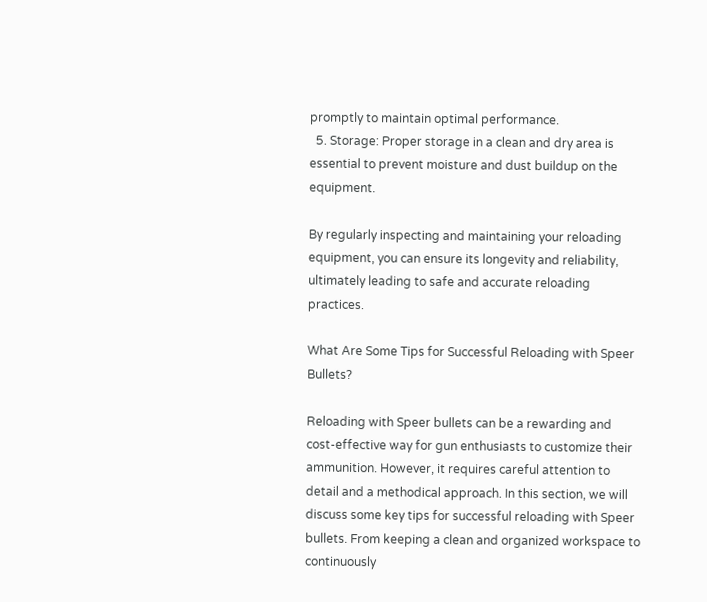promptly to maintain optimal performance.
  5. Storage: Proper storage in a clean and dry area is essential to prevent moisture and dust buildup on the equipment.

By regularly inspecting and maintaining your reloading equipment, you can ensure its longevity and reliability, ultimately leading to safe and accurate reloading practices.

What Are Some Tips for Successful Reloading with Speer Bullets?

Reloading with Speer bullets can be a rewarding and cost-effective way for gun enthusiasts to customize their ammunition. However, it requires careful attention to detail and a methodical approach. In this section, we will discuss some key tips for successful reloading with Speer bullets. From keeping a clean and organized workspace to continuously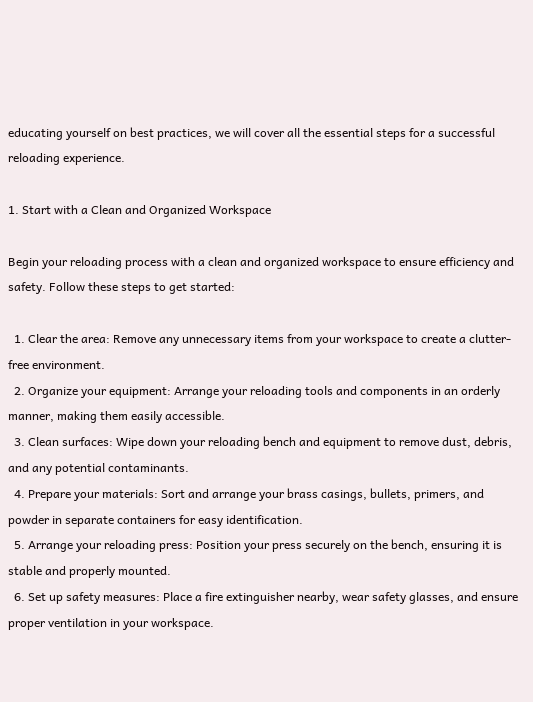educating yourself on best practices, we will cover all the essential steps for a successful reloading experience.

1. Start with a Clean and Organized Workspace

Begin your reloading process with a clean and organized workspace to ensure efficiency and safety. Follow these steps to get started:

  1. Clear the area: Remove any unnecessary items from your workspace to create a clutter-free environment.
  2. Organize your equipment: Arrange your reloading tools and components in an orderly manner, making them easily accessible.
  3. Clean surfaces: Wipe down your reloading bench and equipment to remove dust, debris, and any potential contaminants.
  4. Prepare your materials: Sort and arrange your brass casings, bullets, primers, and powder in separate containers for easy identification.
  5. Arrange your reloading press: Position your press securely on the bench, ensuring it is stable and properly mounted.
  6. Set up safety measures: Place a fire extinguisher nearby, wear safety glasses, and ensure proper ventilation in your workspace.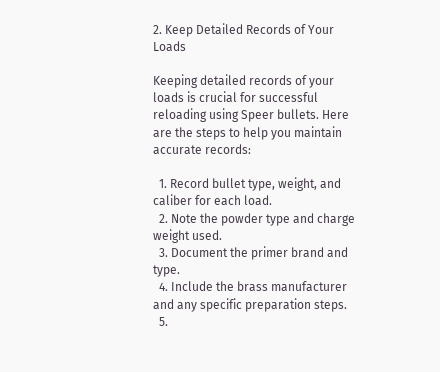2. Keep Detailed Records of Your Loads

Keeping detailed records of your loads is crucial for successful reloading using Speer bullets. Here are the steps to help you maintain accurate records:

  1. Record bullet type, weight, and caliber for each load.
  2. Note the powder type and charge weight used.
  3. Document the primer brand and type.
  4. Include the brass manufacturer and any specific preparation steps.
  5.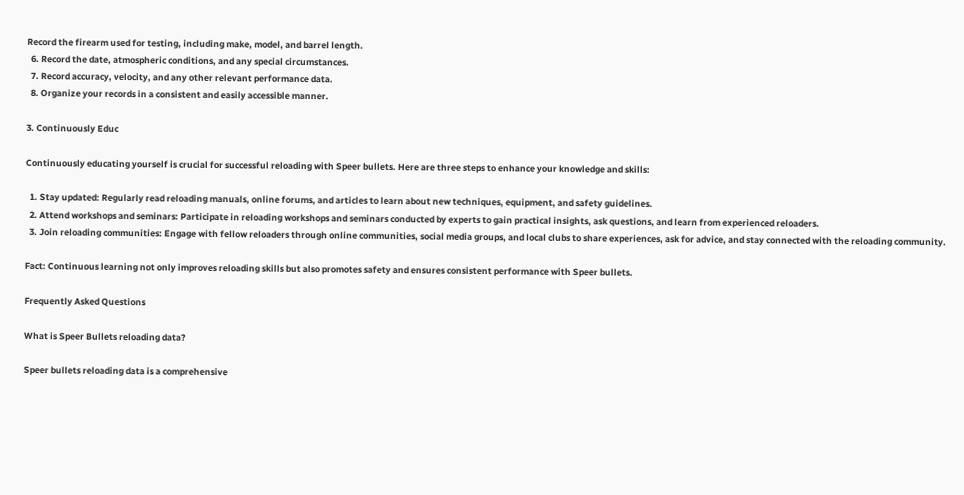Record the firearm used for testing, including make, model, and barrel length.
  6. Record the date, atmospheric conditions, and any special circumstances.
  7. Record accuracy, velocity, and any other relevant performance data.
  8. Organize your records in a consistent and easily accessible manner.

3. Continuously Educ

Continuously educating yourself is crucial for successful reloading with Speer bullets. Here are three steps to enhance your knowledge and skills:

  1. Stay updated: Regularly read reloading manuals, online forums, and articles to learn about new techniques, equipment, and safety guidelines.
  2. Attend workshops and seminars: Participate in reloading workshops and seminars conducted by experts to gain practical insights, ask questions, and learn from experienced reloaders.
  3. Join reloading communities: Engage with fellow reloaders through online communities, social media groups, and local clubs to share experiences, ask for advice, and stay connected with the reloading community.

Fact: Continuous learning not only improves reloading skills but also promotes safety and ensures consistent performance with Speer bullets.

Frequently Asked Questions

What is Speer Bullets reloading data?

Speer bullets reloading data is a comprehensive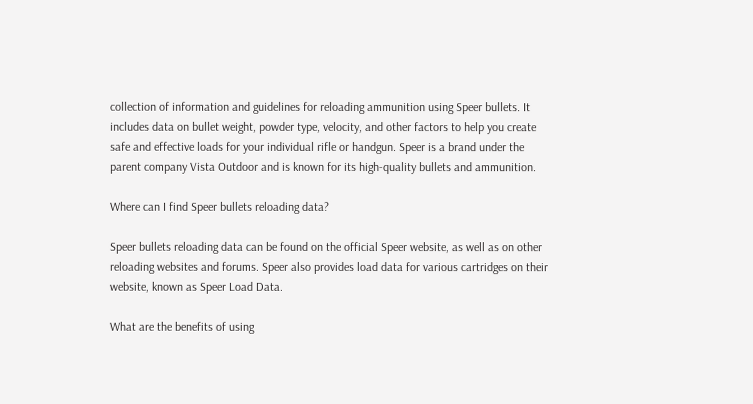collection of information and guidelines for reloading ammunition using Speer bullets. It includes data on bullet weight, powder type, velocity, and other factors to help you create safe and effective loads for your individual rifle or handgun. Speer is a brand under the parent company Vista Outdoor and is known for its high-quality bullets and ammunition.

Where can I find Speer bullets reloading data?

Speer bullets reloading data can be found on the official Speer website, as well as on other reloading websites and forums. Speer also provides load data for various cartridges on their website, known as Speer Load Data.

What are the benefits of using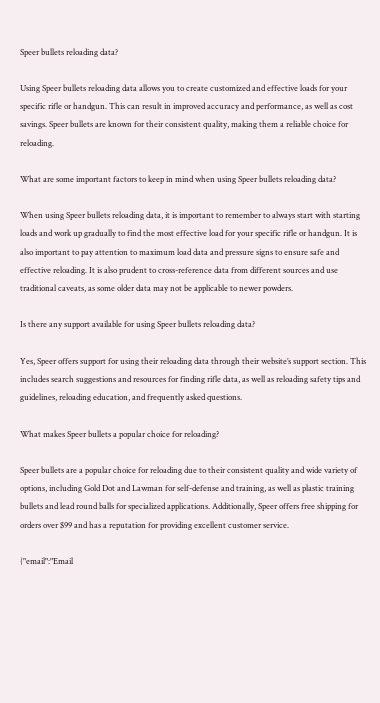Speer bullets reloading data?

Using Speer bullets reloading data allows you to create customized and effective loads for your specific rifle or handgun. This can result in improved accuracy and performance, as well as cost savings. Speer bullets are known for their consistent quality, making them a reliable choice for reloading.

What are some important factors to keep in mind when using Speer bullets reloading data?

When using Speer bullets reloading data, it is important to remember to always start with starting loads and work up gradually to find the most effective load for your specific rifle or handgun. It is also important to pay attention to maximum load data and pressure signs to ensure safe and effective reloading. It is also prudent to cross-reference data from different sources and use traditional caveats, as some older data may not be applicable to newer powders.

Is there any support available for using Speer bullets reloading data?

Yes, Speer offers support for using their reloading data through their website’s support section. This includes search suggestions and resources for finding rifle data, as well as reloading safety tips and guidelines, reloading education, and frequently asked questions.

What makes Speer bullets a popular choice for reloading?

Speer bullets are a popular choice for reloading due to their consistent quality and wide variety of options, including Gold Dot and Lawman for self-defense and training, as well as plastic training bullets and lead round balls for specialized applications. Additionally, Speer offers free shipping for orders over $99 and has a reputation for providing excellent customer service.

{"email":"Email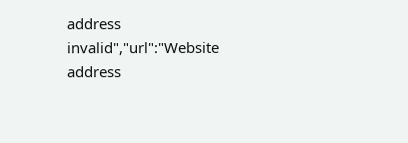address invalid","url":"Website address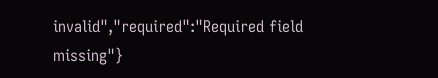invalid","required":"Required field missing"}